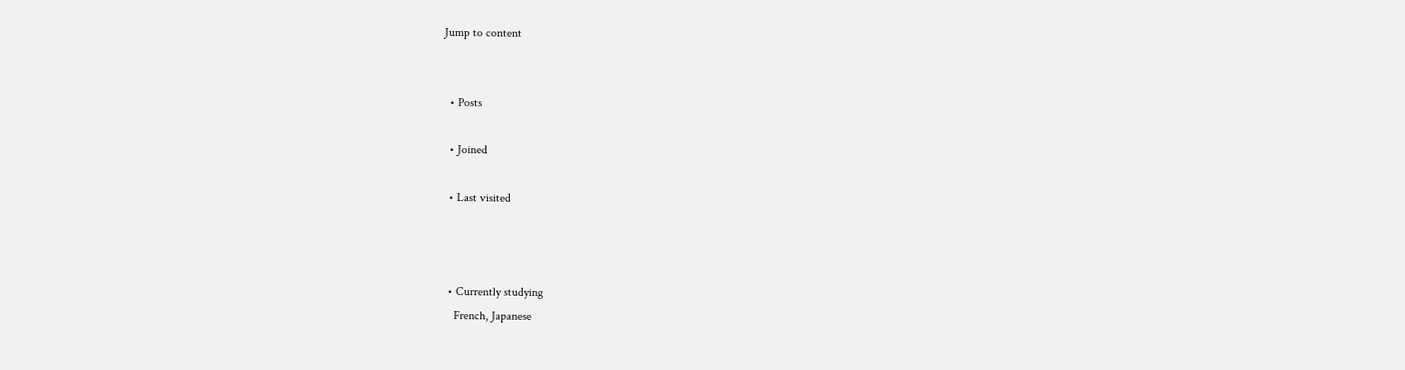Jump to content


  • Posts

  • Joined

  • Last visited



  • Currently studying
    French, Japanese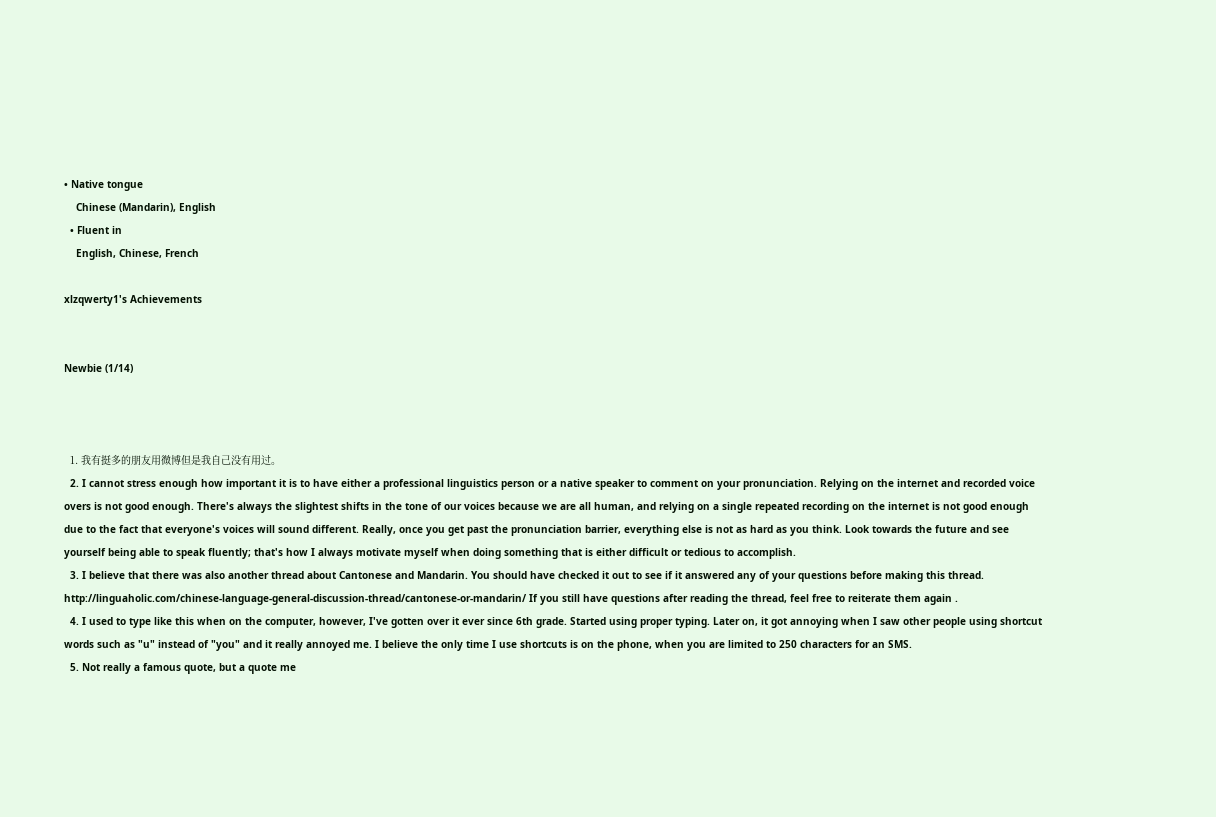• Native tongue
    Chinese (Mandarin), English
  • Fluent in
    English, Chinese, French

xlzqwerty1's Achievements


Newbie (1/14)



  1. 我有挺多的朋友用微博但是我自己没有用过。
  2. I cannot stress enough how important it is to have either a professional linguistics person or a native speaker to comment on your pronunciation. Relying on the internet and recorded voice overs is not good enough. There's always the slightest shifts in the tone of our voices because we are all human, and relying on a single repeated recording on the internet is not good enough due to the fact that everyone's voices will sound different. Really, once you get past the pronunciation barrier, everything else is not as hard as you think. Look towards the future and see yourself being able to speak fluently; that's how I always motivate myself when doing something that is either difficult or tedious to accomplish.
  3. I believe that there was also another thread about Cantonese and Mandarin. You should have checked it out to see if it answered any of your questions before making this thread. http://linguaholic.com/chinese-language-general-discussion-thread/cantonese-or-mandarin/ If you still have questions after reading the thread, feel free to reiterate them again .
  4. I used to type like this when on the computer, however, I've gotten over it ever since 6th grade. Started using proper typing. Later on, it got annoying when I saw other people using shortcut words such as "u" instead of "you" and it really annoyed me. I believe the only time I use shortcuts is on the phone, when you are limited to 250 characters for an SMS.
  5. Not really a famous quote, but a quote me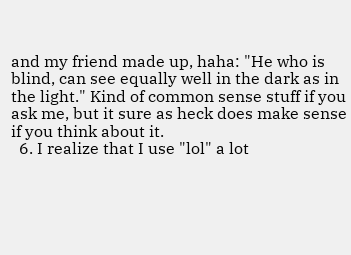and my friend made up, haha: "He who is blind, can see equally well in the dark as in the light." Kind of common sense stuff if you ask me, but it sure as heck does make sense if you think about it.
  6. I realize that I use "lol" a lot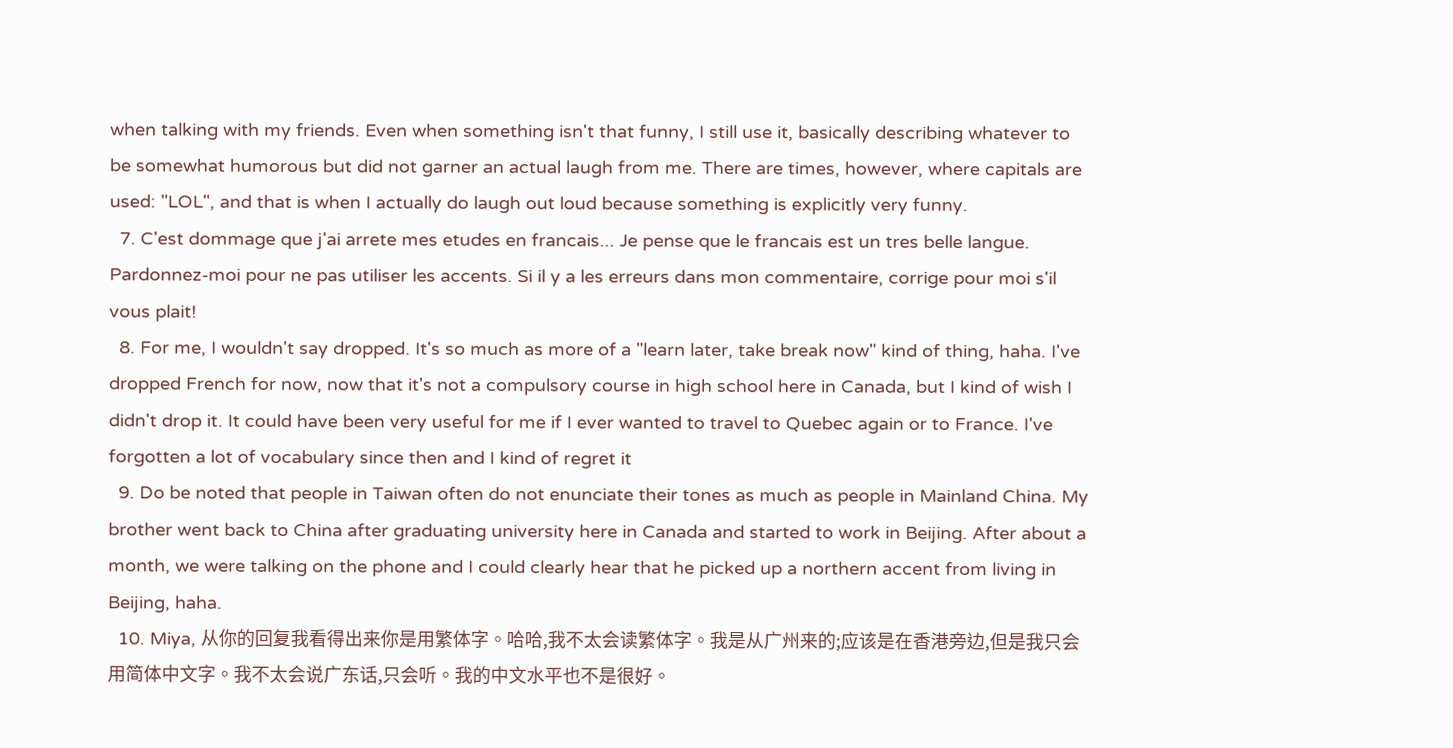when talking with my friends. Even when something isn't that funny, I still use it, basically describing whatever to be somewhat humorous but did not garner an actual laugh from me. There are times, however, where capitals are used: "LOL", and that is when I actually do laugh out loud because something is explicitly very funny.
  7. C'est dommage que j'ai arrete mes etudes en francais... Je pense que le francais est un tres belle langue. Pardonnez-moi pour ne pas utiliser les accents. Si il y a les erreurs dans mon commentaire, corrige pour moi s'il vous plait!
  8. For me, I wouldn't say dropped. It's so much as more of a "learn later, take break now" kind of thing, haha. I've dropped French for now, now that it's not a compulsory course in high school here in Canada, but I kind of wish I didn't drop it. It could have been very useful for me if I ever wanted to travel to Quebec again or to France. I've forgotten a lot of vocabulary since then and I kind of regret it
  9. Do be noted that people in Taiwan often do not enunciate their tones as much as people in Mainland China. My brother went back to China after graduating university here in Canada and started to work in Beijing. After about a month, we were talking on the phone and I could clearly hear that he picked up a northern accent from living in Beijing, haha.
  10. Miya, 从你的回复我看得出来你是用繁体字。哈哈,我不太会读繁体字。我是从广州来的;应该是在香港旁边,但是我只会用简体中文字。我不太会说广东话,只会听。我的中文水平也不是很好。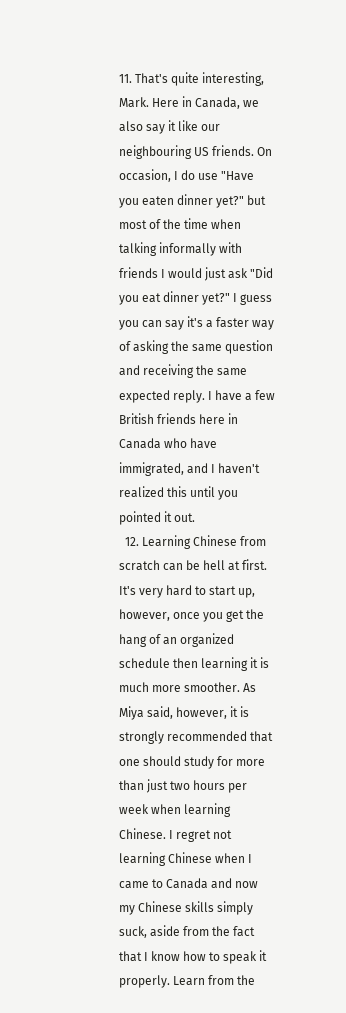11. That's quite interesting, Mark. Here in Canada, we also say it like our neighbouring US friends. On occasion, I do use "Have you eaten dinner yet?" but most of the time when talking informally with friends I would just ask "Did you eat dinner yet?" I guess you can say it's a faster way of asking the same question and receiving the same expected reply. I have a few British friends here in Canada who have immigrated, and I haven't realized this until you pointed it out.
  12. Learning Chinese from scratch can be hell at first. It's very hard to start up, however, once you get the hang of an organized schedule then learning it is much more smoother. As Miya said, however, it is strongly recommended that one should study for more than just two hours per week when learning Chinese. I regret not learning Chinese when I came to Canada and now my Chinese skills simply suck, aside from the fact that I know how to speak it properly. Learn from the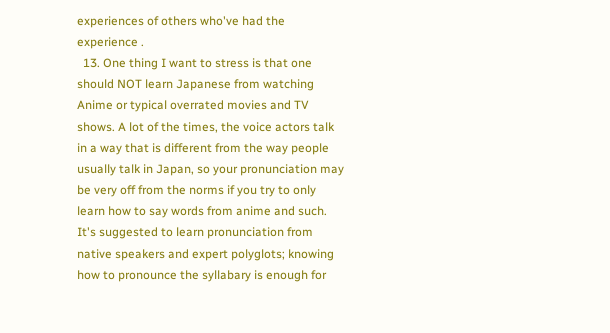experiences of others who've had the experience .
  13. One thing I want to stress is that one should NOT learn Japanese from watching Anime or typical overrated movies and TV shows. A lot of the times, the voice actors talk in a way that is different from the way people usually talk in Japan, so your pronunciation may be very off from the norms if you try to only learn how to say words from anime and such. It's suggested to learn pronunciation from native speakers and expert polyglots; knowing how to pronounce the syllabary is enough for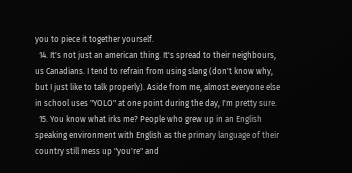you to piece it together yourself.
  14. It's not just an american thing. It's spread to their neighbours, us Canadians. I tend to refrain from using slang (don't know why, but I just like to talk properly). Aside from me, almost everyone else in school uses "YOLO" at one point during the day, I'm pretty sure.
  15. You know what irks me? People who grew up in an English speaking environment with English as the primary language of their country still mess up "you're" and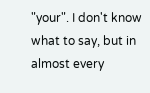"your". I don't know what to say, but in almost every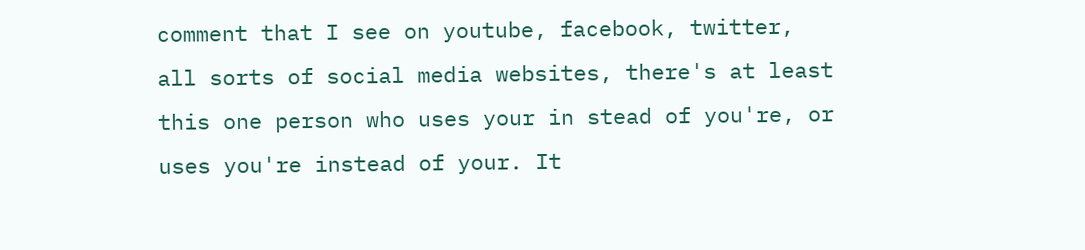comment that I see on youtube, facebook, twitter, all sorts of social media websites, there's at least this one person who uses your in stead of you're, or uses you're instead of your. It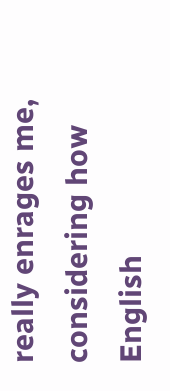really enrages me, considering how English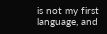is not my first language, and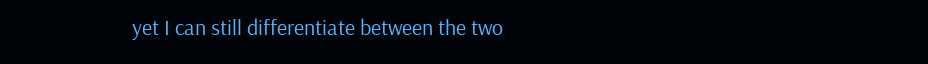yet I can still differentiate between the two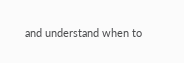and understand when to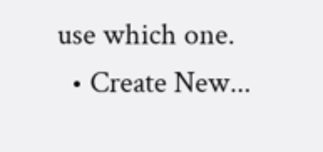use which one.
  • Create New...